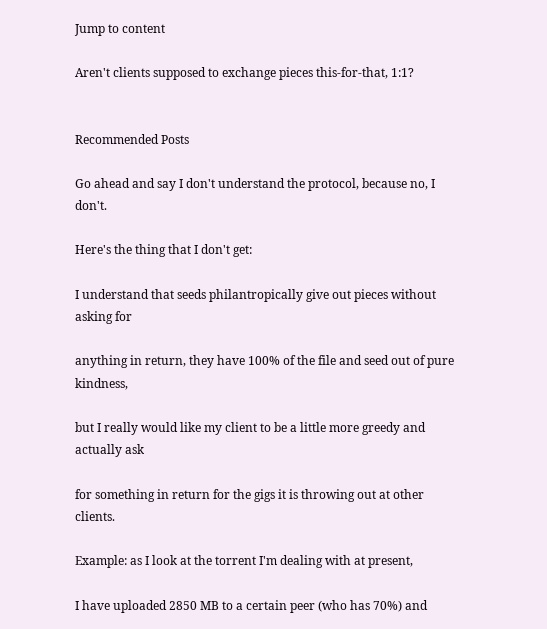Jump to content

Aren't clients supposed to exchange pieces this-for-that, 1:1?


Recommended Posts

Go ahead and say I don't understand the protocol, because no, I don't.

Here's the thing that I don't get:

I understand that seeds philantropically give out pieces without asking for

anything in return, they have 100% of the file and seed out of pure kindness,

but I really would like my client to be a little more greedy and actually ask

for something in return for the gigs it is throwing out at other clients.

Example: as I look at the torrent I'm dealing with at present,

I have uploaded 2850 MB to a certain peer (who has 70%) and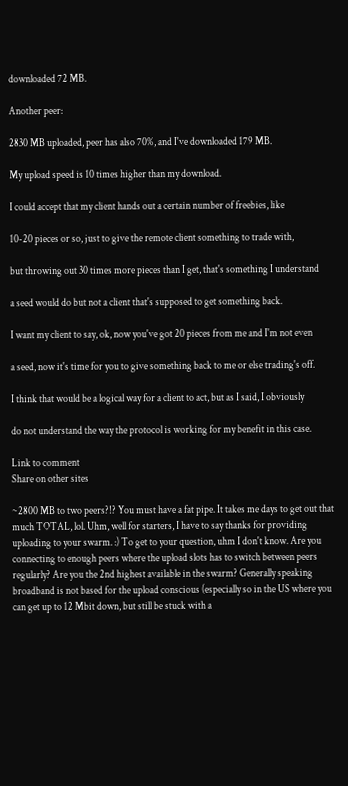downloaded 72 MB.

Another peer:

2830 MB uploaded, peer has also 70%, and I've downloaded 179 MB.

My upload speed is 10 times higher than my download.

I could accept that my client hands out a certain number of freebies, like

10-20 pieces or so, just to give the remote client something to trade with,

but throwing out 30 times more pieces than I get, that's something I understand

a seed would do but not a client that's supposed to get something back.

I want my client to say, ok, now you've got 20 pieces from me and I'm not even

a seed, now it's time for you to give something back to me or else trading's off.

I think that would be a logical way for a client to act, but as I said, I obviously

do not understand the way the protocol is working for my benefit in this case.

Link to comment
Share on other sites

~2800 MB to two peers?!? You must have a fat pipe. It takes me days to get out that much TOTAL, lol. Uhm, well for starters, I have to say thanks for providing uploading to your swarm. :) To get to your question, uhm I don't know. Are you connecting to enough peers where the upload slots has to switch between peers regularly? Are you the 2nd highest available in the swarm? Generally speaking broadband is not based for the upload conscious (especially so in the US where you can get up to 12 Mbit down, but still be stuck with a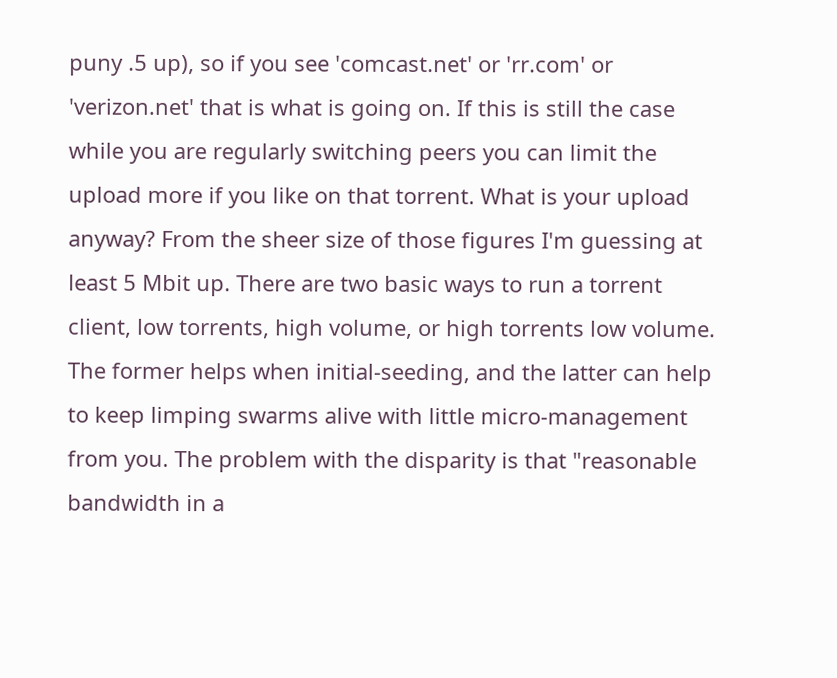puny .5 up), so if you see 'comcast.net' or 'rr.com' or 'verizon.net' that is what is going on. If this is still the case while you are regularly switching peers you can limit the upload more if you like on that torrent. What is your upload anyway? From the sheer size of those figures I'm guessing at least 5 Mbit up. There are two basic ways to run a torrent client, low torrents, high volume, or high torrents low volume. The former helps when initial-seeding, and the latter can help to keep limping swarms alive with little micro-management from you. The problem with the disparity is that "reasonable bandwidth in a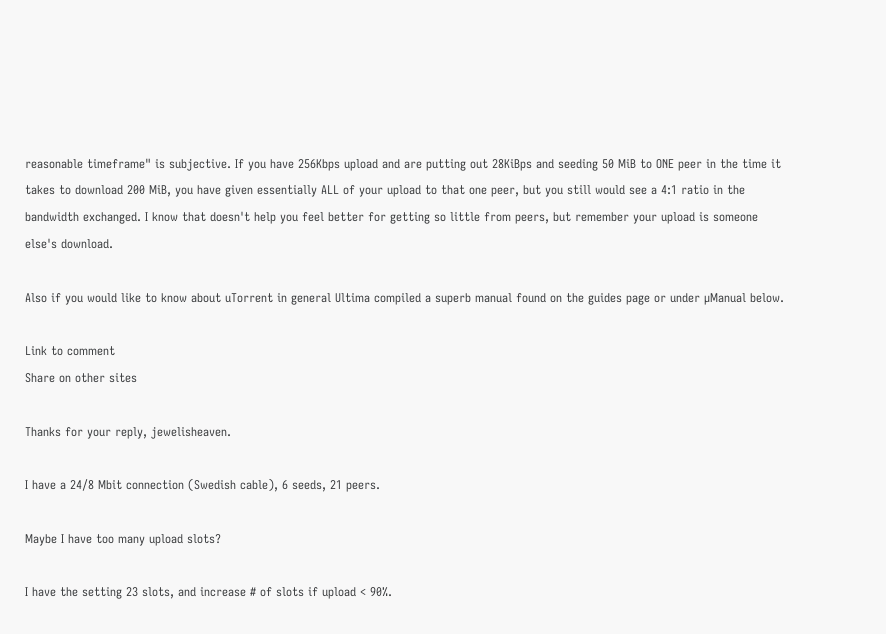reasonable timeframe" is subjective. If you have 256Kbps upload and are putting out 28KiBps and seeding 50 MiB to ONE peer in the time it takes to download 200 MiB, you have given essentially ALL of your upload to that one peer, but you still would see a 4:1 ratio in the bandwidth exchanged. I know that doesn't help you feel better for getting so little from peers, but remember your upload is someone else's download.

Also if you would like to know about uTorrent in general Ultima compiled a superb manual found on the guides page or under µManual below.

Link to comment
Share on other sites

Thanks for your reply, jewelisheaven.

I have a 24/8 Mbit connection (Swedish cable), 6 seeds, 21 peers.

Maybe I have too many upload slots?

I have the setting 23 slots, and increase # of slots if upload < 90%.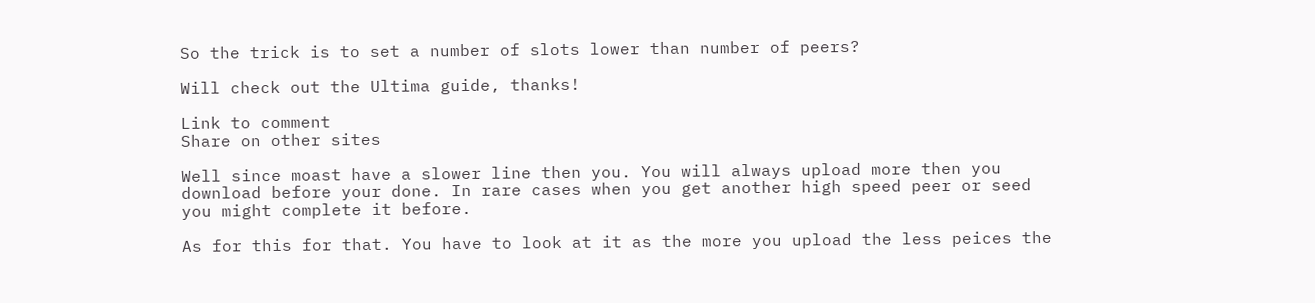So the trick is to set a number of slots lower than number of peers?

Will check out the Ultima guide, thanks!

Link to comment
Share on other sites

Well since moast have a slower line then you. You will always upload more then you download before your done. In rare cases when you get another high speed peer or seed you might complete it before.

As for this for that. You have to look at it as the more you upload the less peices the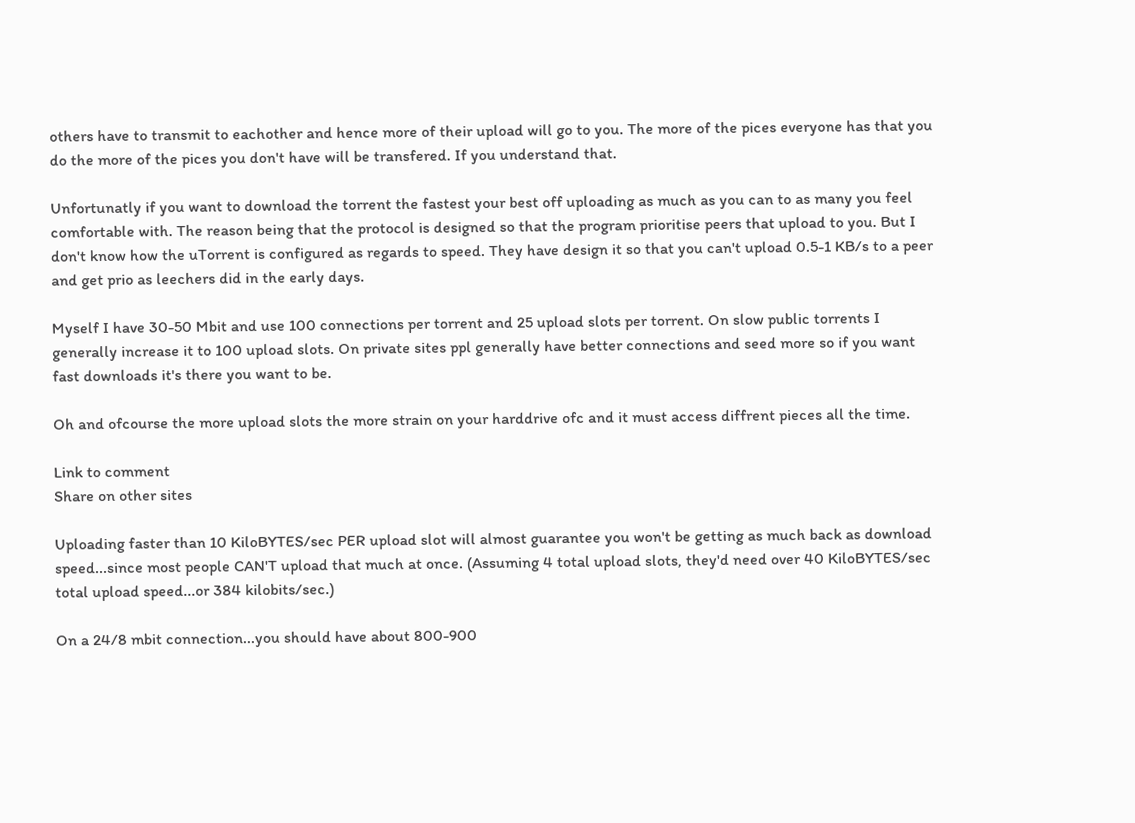others have to transmit to eachother and hence more of their upload will go to you. The more of the pices everyone has that you do the more of the pices you don't have will be transfered. If you understand that.

Unfortunatly if you want to download the torrent the fastest your best off uploading as much as you can to as many you feel comfortable with. The reason being that the protocol is designed so that the program prioritise peers that upload to you. But I don't know how the uTorrent is configured as regards to speed. They have design it so that you can't upload 0.5-1 KB/s to a peer and get prio as leechers did in the early days.

Myself I have 30-50 Mbit and use 100 connections per torrent and 25 upload slots per torrent. On slow public torrents I generally increase it to 100 upload slots. On private sites ppl generally have better connections and seed more so if you want fast downloads it's there you want to be.

Oh and ofcourse the more upload slots the more strain on your harddrive ofc and it must access diffrent pieces all the time.

Link to comment
Share on other sites

Uploading faster than 10 KiloBYTES/sec PER upload slot will almost guarantee you won't be getting as much back as download speed...since most people CAN'T upload that much at once. (Assuming 4 total upload slots, they'd need over 40 KiloBYTES/sec total upload speed...or 384 kilobits/sec.)

On a 24/8 mbit connection...you should have about 800-900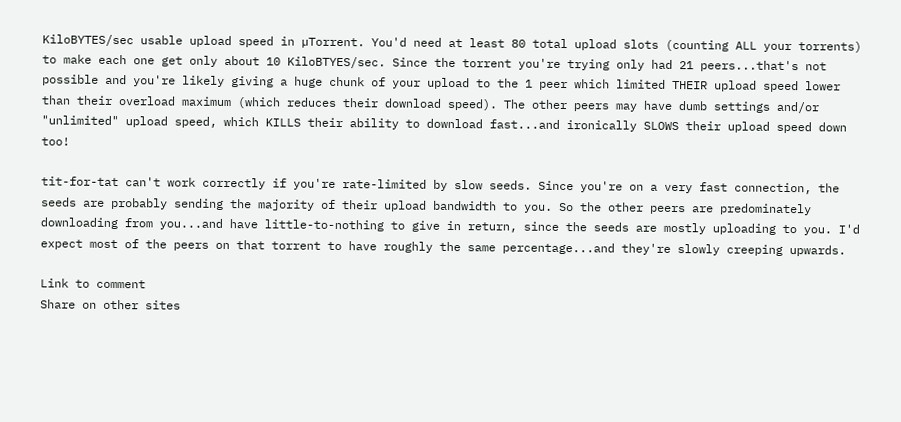KiloBYTES/sec usable upload speed in µTorrent. You'd need at least 80 total upload slots (counting ALL your torrents) to make each one get only about 10 KiloBTYES/sec. Since the torrent you're trying only had 21 peers...that's not possible and you're likely giving a huge chunk of your upload to the 1 peer which limited THEIR upload speed lower than their overload maximum (which reduces their download speed). The other peers may have dumb settings and/or "unlimited" upload speed, which KILLS their ability to download fast...and ironically SLOWS their upload speed down too!

tit-for-tat can't work correctly if you're rate-limited by slow seeds. Since you're on a very fast connection, the seeds are probably sending the majority of their upload bandwidth to you. So the other peers are predominately downloading from you...and have little-to-nothing to give in return, since the seeds are mostly uploading to you. I'd expect most of the peers on that torrent to have roughly the same percentage...and they're slowly creeping upwards.

Link to comment
Share on other sites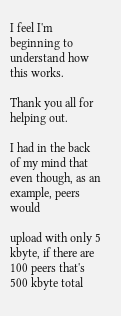I feel I'm beginning to understand how this works.

Thank you all for helping out.

I had in the back of my mind that even though, as an example, peers would

upload with only 5 kbyte, if there are 100 peers that's 500 kbyte total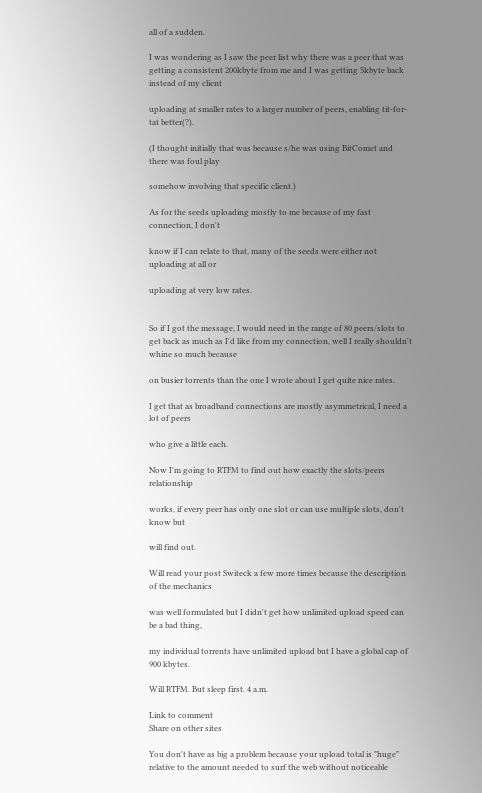all of a sudden.

I was wondering as I saw the peer list why there was a peer that was getting a consistent 200kbyte from me and I was getting 5kbyte back instead of my client

uploading at smaller rates to a larger number of peers, enabling tit-for-tat better(?).

(I thought initially that was because s/he was using BitComet and there was foul play

somehow involving that specific client.)

As for the seeds uploading mostly to me because of my fast connection, I don't

know if I can relate to that, many of the seeds were either not uploading at all or

uploading at very low rates.


So if I got the message, I would need in the range of 80 peers/slots to get back as much as I'd like from my connection, well I really shouldn't whine so much because

on busier torrents than the one I wrote about I get quite nice rates.

I get that as broadband connections are mostly asymmetrical, I need a lot of peers

who give a little each.

Now I'm going to RTFM to find out how exactly the slots/peers relationship

works, if every peer has only one slot or can use multiple slots, don't know but

will find out.

Will read your post Switeck a few more times because the description of the mechanics

was well formulated but I didn't get how unlimited upload speed can be a bad thing,

my individual torrents have unlimited upload but I have a global cap of 900 kbytes.

Will RTFM. But sleep first. 4 a.m.

Link to comment
Share on other sites

You don't have as big a problem because your upload total is "huge" relative to the amount needed to surf the web without noticeable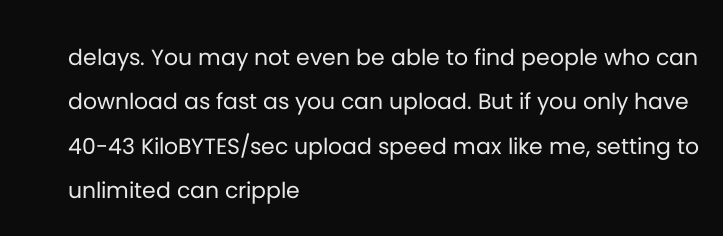delays. You may not even be able to find people who can download as fast as you can upload. But if you only have 40-43 KiloBYTES/sec upload speed max like me, setting to unlimited can cripple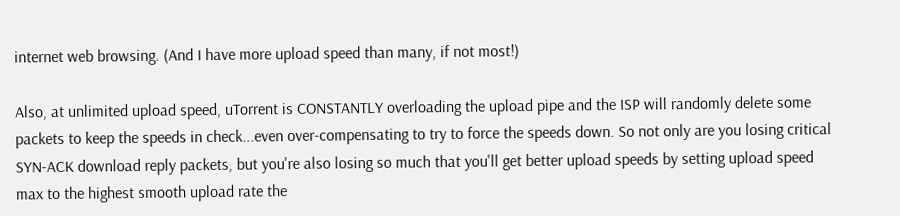internet web browsing. (And I have more upload speed than many, if not most!)

Also, at unlimited upload speed, uTorrent is CONSTANTLY overloading the upload pipe and the ISP will randomly delete some packets to keep the speeds in check...even over-compensating to try to force the speeds down. So not only are you losing critical SYN-ACK download reply packets, but you're also losing so much that you'll get better upload speeds by setting upload speed max to the highest smooth upload rate the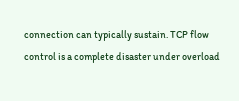connection can typically sustain. TCP flow control is a complete disaster under overload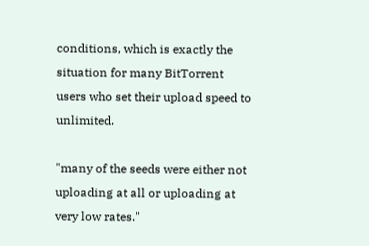conditions, which is exactly the situation for many BitTorrent users who set their upload speed to unlimited.

"many of the seeds were either not uploading at all or uploading at very low rates."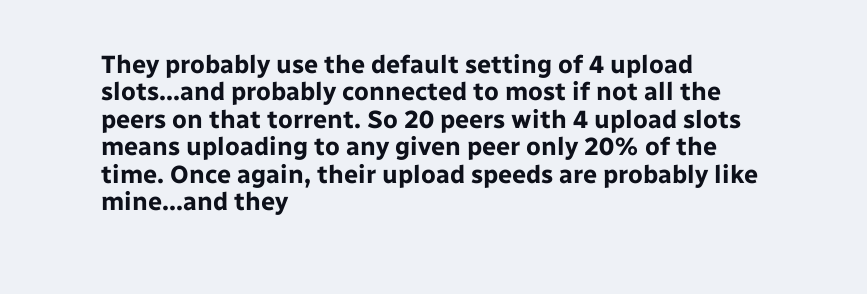They probably use the default setting of 4 upload slots...and probably connected to most if not all the peers on that torrent. So 20 peers with 4 upload slots means uploading to any given peer only 20% of the time. Once again, their upload speeds are probably like mine...and they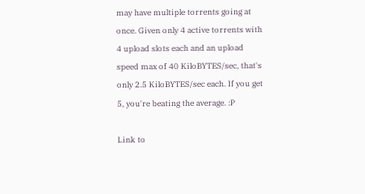may have multiple torrents going at once. Given only 4 active torrents with 4 upload slots each and an upload speed max of 40 KiloBYTES/sec, that's only 2.5 KiloBYTES/sec each. If you get 5, you're beating the average. :P

Link to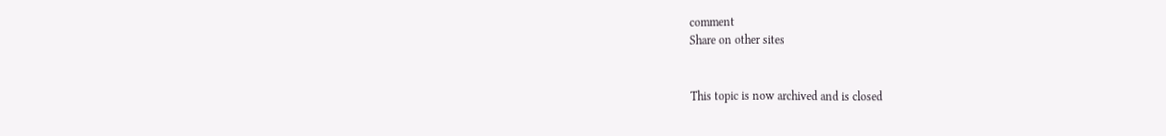comment
Share on other sites


This topic is now archived and is closed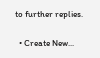to further replies.

  • Create New...